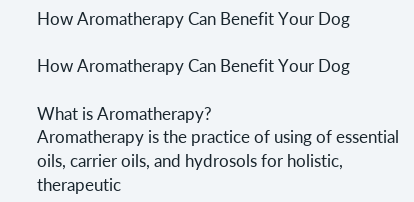How Aromatherapy Can Benefit Your Dog

How Aromatherapy Can Benefit Your Dog

What is Aromatherapy?
Aromatherapy is the practice of using of essential oils, carrier oils, and hydrosols for holistic, therapeutic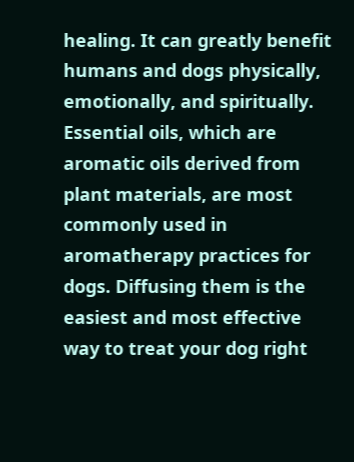healing. It can greatly benefit humans and dogs physically, emotionally, and spiritually. Essential oils, which are aromatic oils derived from plant materials, are most commonly used in aromatherapy practices for dogs. Diffusing them is the easiest and most effective way to treat your dog right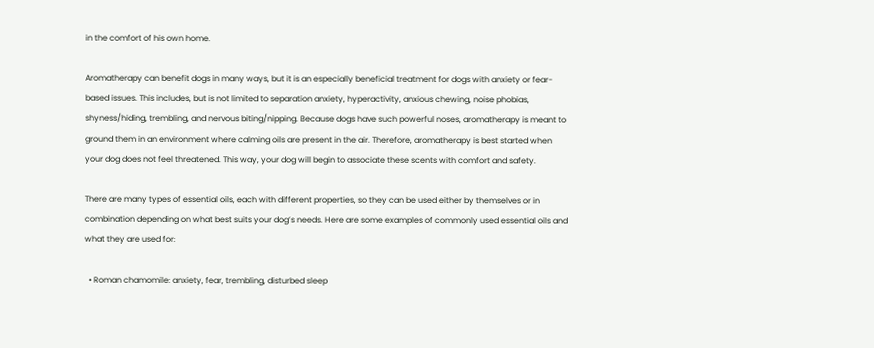in the comfort of his own home.

Aromatherapy can benefit dogs in many ways, but it is an especially beneficial treatment for dogs with anxiety or fear-based issues. This includes, but is not limited to separation anxiety, hyperactivity, anxious chewing, noise phobias, shyness/hiding, trembling, and nervous biting/nipping. Because dogs have such powerful noses, aromatherapy is meant to ground them in an environment where calming oils are present in the air. Therefore, aromatherapy is best started when your dog does not feel threatened. This way, your dog will begin to associate these scents with comfort and safety.

There are many types of essential oils, each with different properties, so they can be used either by themselves or in combination depending on what best suits your dog’s needs. Here are some examples of commonly used essential oils and what they are used for:

  • Roman chamomile: anxiety, fear, trembling, disturbed sleep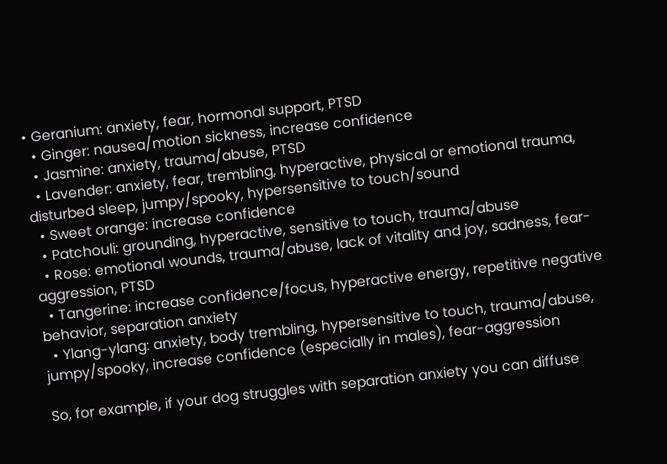• Geranium: anxiety, fear, hormonal support, PTSD
  • Ginger: nausea/motion sickness, increase confidence
  • Jasmine: anxiety, trauma/abuse, PTSD
  • Lavender: anxiety, fear, trembling, hyperactive, physical or emotional trauma, disturbed sleep, jumpy/spooky, hypersensitive to touch/sound
  • Sweet orange: increase confidence
  • Patchouli: grounding, hyperactive, sensitive to touch, trauma/abuse
  • Rose: emotional wounds, trauma/abuse, lack of vitality and joy, sadness, fear-aggression, PTSD
  • Tangerine: increase confidence/focus, hyperactive energy, repetitive negative behavior, separation anxiety
  • Ylang-ylang: anxiety, body trembling, hypersensitive to touch, trauma/abuse, jumpy/spooky, increase confidence (especially in males), fear-aggression

So, for example, if your dog struggles with separation anxiety you can diffuse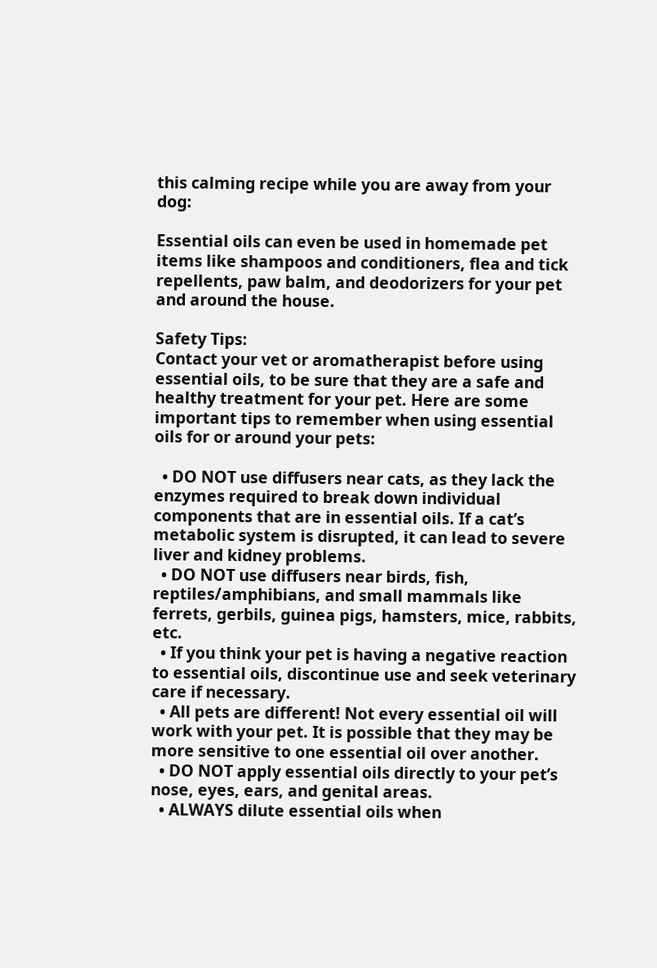this calming recipe while you are away from your dog:

Essential oils can even be used in homemade pet items like shampoos and conditioners, flea and tick repellents, paw balm, and deodorizers for your pet and around the house.

Safety Tips:
Contact your vet or aromatherapist before using essential oils, to be sure that they are a safe and healthy treatment for your pet. Here are some important tips to remember when using essential oils for or around your pets:

  • DO NOT use diffusers near cats, as they lack the enzymes required to break down individual components that are in essential oils. If a cat’s metabolic system is disrupted, it can lead to severe liver and kidney problems.
  • DO NOT use diffusers near birds, fish, reptiles/amphibians, and small mammals like ferrets, gerbils, guinea pigs, hamsters, mice, rabbits, etc.
  • If you think your pet is having a negative reaction to essential oils, discontinue use and seek veterinary care if necessary.
  • All pets are different! Not every essential oil will work with your pet. It is possible that they may be more sensitive to one essential oil over another.
  • DO NOT apply essential oils directly to your pet’s nose, eyes, ears, and genital areas.
  • ALWAYS dilute essential oils when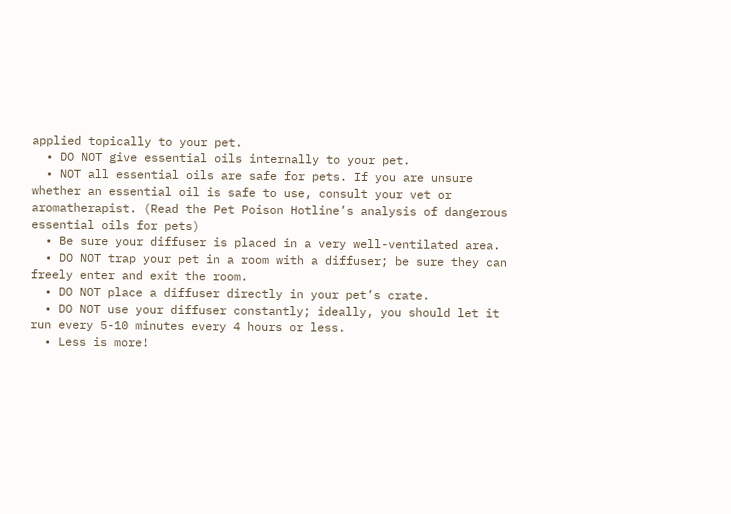applied topically to your pet.
  • DO NOT give essential oils internally to your pet.
  • NOT all essential oils are safe for pets. If you are unsure whether an essential oil is safe to use, consult your vet or aromatherapist. (Read the Pet Poison Hotline’s analysis of dangerous essential oils for pets)
  • Be sure your diffuser is placed in a very well-ventilated area.
  • DO NOT trap your pet in a room with a diffuser; be sure they can freely enter and exit the room.
  • DO NOT place a diffuser directly in your pet’s crate.
  • DO NOT use your diffuser constantly; ideally, you should let it run every 5-10 minutes every 4 hours or less.
  • Less is more!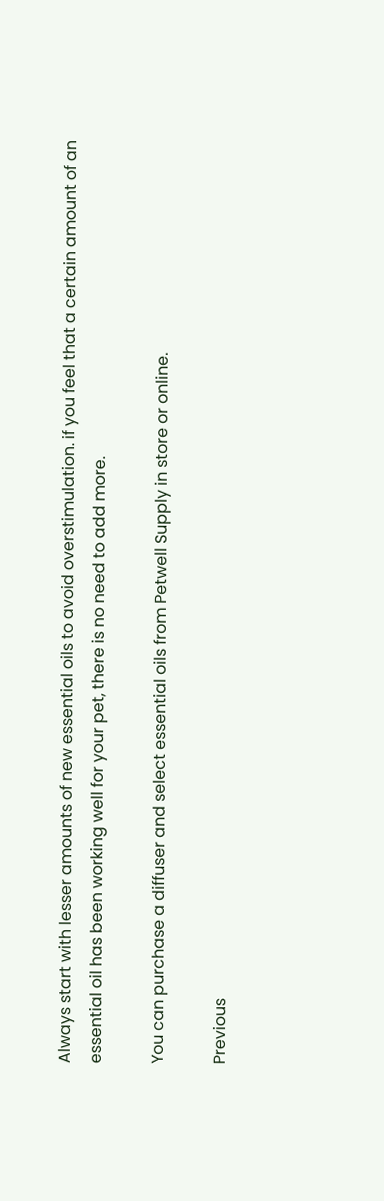Always start with lesser amounts of new essential oils to avoid overstimulation. if you feel that a certain amount of an essential oil has been working well for your pet, there is no need to add more.

You can purchase a diffuser and select essential oils from Petwell Supply in store or online.

Previous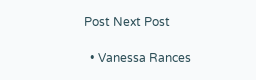Post Next Post

  • Vanessa Rances